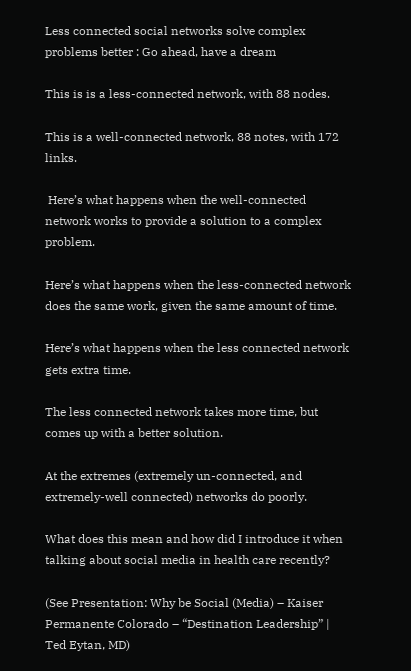Less connected social networks solve complex problems better : Go ahead, have a dream

This is is a less-connected network, with 88 nodes.

This is a well-connected network, 88 notes, with 172 links.

 Here’s what happens when the well-connected network works to provide a solution to a complex problem.

Here’s what happens when the less-connected network does the same work, given the same amount of time.

Here’s what happens when the less connected network gets extra time.

The less connected network takes more time, but comes up with a better solution.

At the extremes (extremely un-connected, and extremely-well connected) networks do poorly.

What does this mean and how did I introduce it when talking about social media in health care recently?

(See Presentation: Why be Social (Media) – Kaiser Permanente Colorado – “Destination Leadership” | Ted Eytan, MD)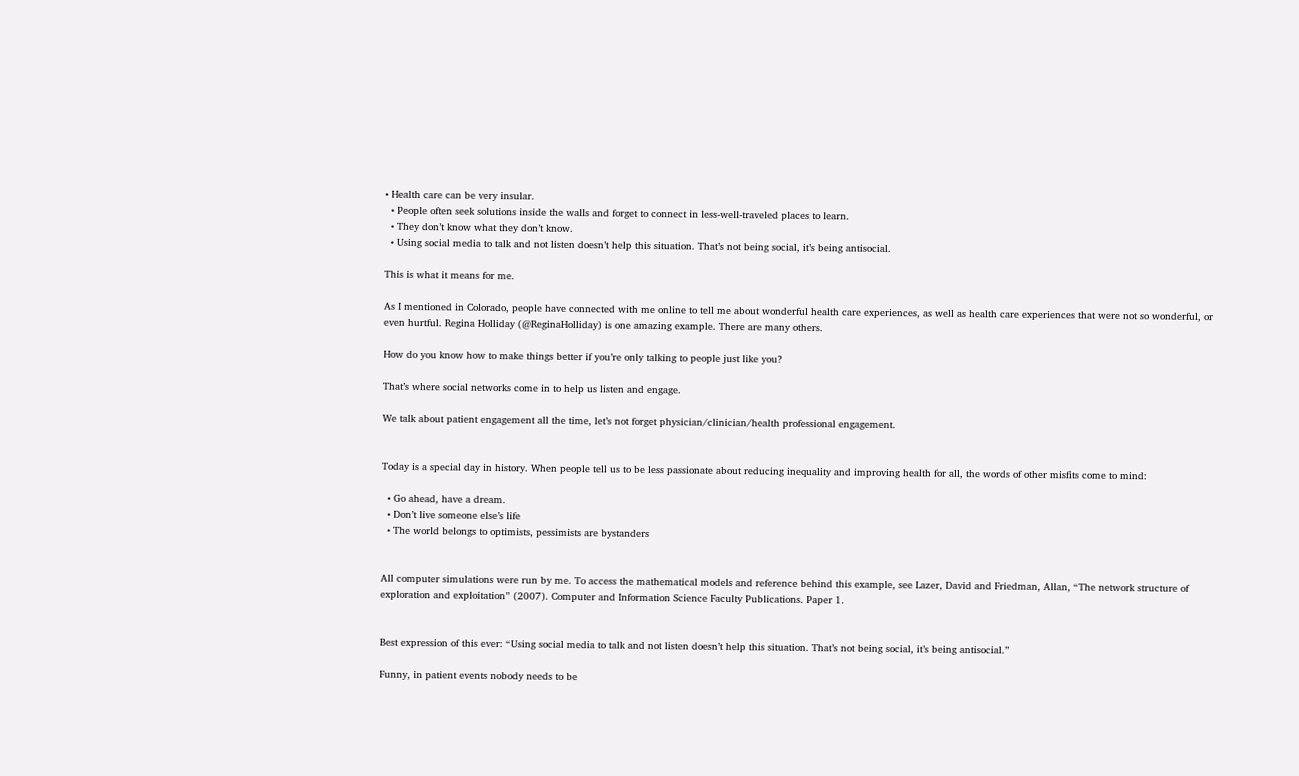• Health care can be very insular.
  • People often seek solutions inside the walls and forget to connect in less-well-traveled places to learn.
  • They don’t know what they don’t know.
  • Using social media to talk and not listen doesn’t help this situation. That’s not being social, it’s being antisocial.

This is what it means for me.

As I mentioned in Colorado, people have connected with me online to tell me about wonderful health care experiences, as well as health care experiences that were not so wonderful, or even hurtful. Regina Holliday (@ReginaHolliday) is one amazing example. There are many others.

How do you know how to make things better if you’re only talking to people just like you?

That’s where social networks come in to help us listen and engage.

We talk about patient engagement all the time, let’s not forget physician/clinician/health professional engagement.


Today is a special day in history. When people tell us to be less passionate about reducing inequality and improving health for all, the words of other misfits come to mind:

  • Go ahead, have a dream.
  • Don’t live someone else’s life
  • The world belongs to optimists, pessimists are bystanders


All computer simulations were run by me. To access the mathematical models and reference behind this example, see Lazer, David and Friedman, Allan, “The network structure of exploration and exploitation” (2007). Computer and Information Science Faculty Publications. Paper 1.


Best expression of this ever: “Using social media to talk and not listen doesn’t help this situation. That’s not being social, it’s being antisocial.”

Funny, in patient events nobody needs to be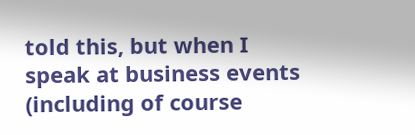told this, but when I speak at business events (including of course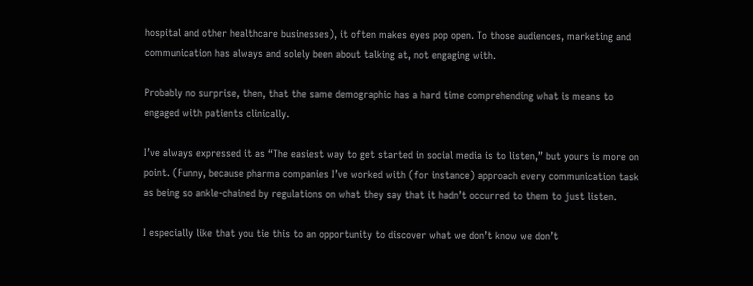hospital and other healthcare businesses), it often makes eyes pop open. To those audiences, marketing and communication has always and solely been about talking at, not engaging with.

Probably no surprise, then, that the same demographic has a hard time comprehending what is means to engaged with patients clinically.

I’ve always expressed it as “The easiest way to get started in social media is to listen,” but yours is more on point. (Funny, because pharma companies I’ve worked with (for instance) approach every communication task as being so ankle-chained by regulations on what they say that it hadn’t occurred to them to just listen.

I especially like that you tie this to an opportunity to discover what we don’t know we don’t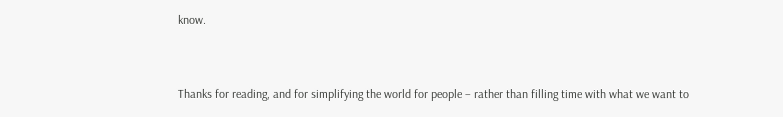know.


Thanks for reading, and for simplifying the world for people – rather than filling time with what we want to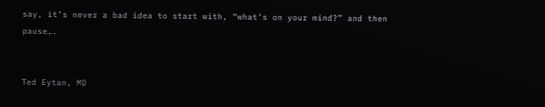say, it’s never a bad idea to start with, “what’s on your mind?” and then pause….


Ted Eytan, MD